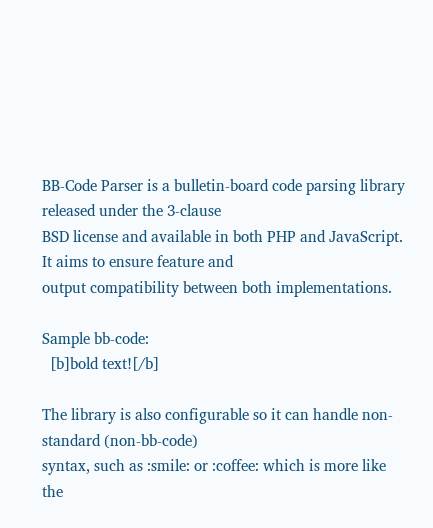BB-Code Parser is a bulletin-board code parsing library released under the 3-clause
BSD license and available in both PHP and JavaScript. It aims to ensure feature and
output compatibility between both implementations.

Sample bb-code:
  [b]bold text![/b]

The library is also configurable so it can handle non-standard (non-bb-code)
syntax, such as :smile: or :coffee: which is more like the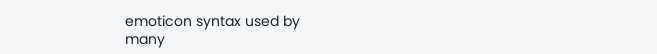emoticon syntax used by
many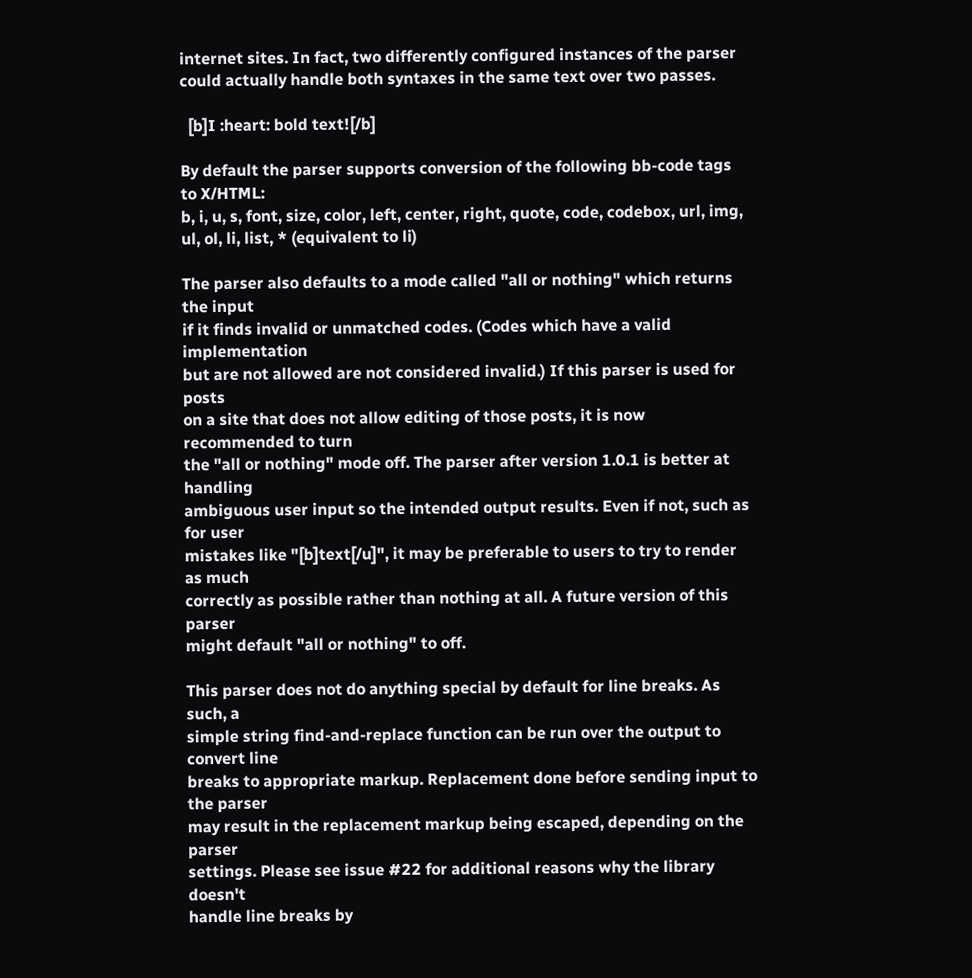internet sites. In fact, two differently configured instances of the parser
could actually handle both syntaxes in the same text over two passes.

  [b]I :heart: bold text![/b]

By default the parser supports conversion of the following bb-code tags to X/HTML:
b, i, u, s, font, size, color, left, center, right, quote, code, codebox, url, img,
ul, ol, li, list, * (equivalent to li)

The parser also defaults to a mode called "all or nothing" which returns the input
if it finds invalid or unmatched codes. (Codes which have a valid implementation
but are not allowed are not considered invalid.) If this parser is used for posts
on a site that does not allow editing of those posts, it is now recommended to turn
the "all or nothing" mode off. The parser after version 1.0.1 is better at handling
ambiguous user input so the intended output results. Even if not, such as for user
mistakes like "[b]text[/u]", it may be preferable to users to try to render as much
correctly as possible rather than nothing at all. A future version of this parser
might default "all or nothing" to off.

This parser does not do anything special by default for line breaks. As such, a
simple string find-and-replace function can be run over the output to convert line
breaks to appropriate markup. Replacement done before sending input to the parser
may result in the replacement markup being escaped, depending on the parser
settings. Please see issue #22 for additional reasons why the library doesn't
handle line breaks by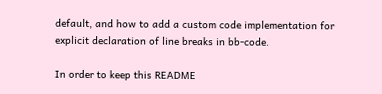default, and how to add a custom code implementation for
explicit declaration of line breaks in bb-code.

In order to keep this README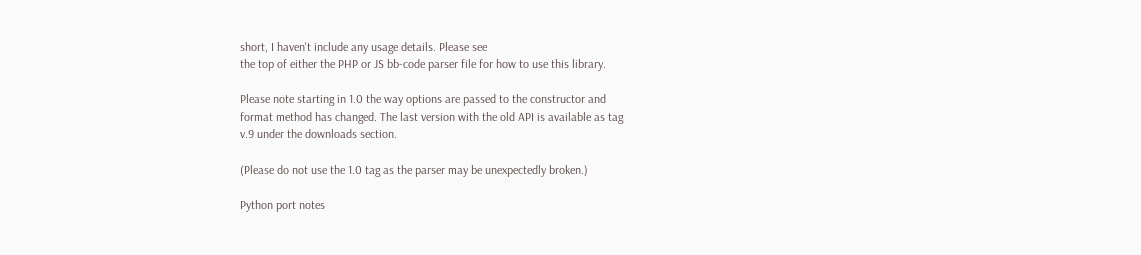short, I haven't include any usage details. Please see
the top of either the PHP or JS bb-code parser file for how to use this library.

Please note starting in 1.0 the way options are passed to the constructor and
format method has changed. The last version with the old API is available as tag
v.9 under the downloads section.

(Please do not use the 1.0 tag as the parser may be unexpectedly broken.)

Python port notes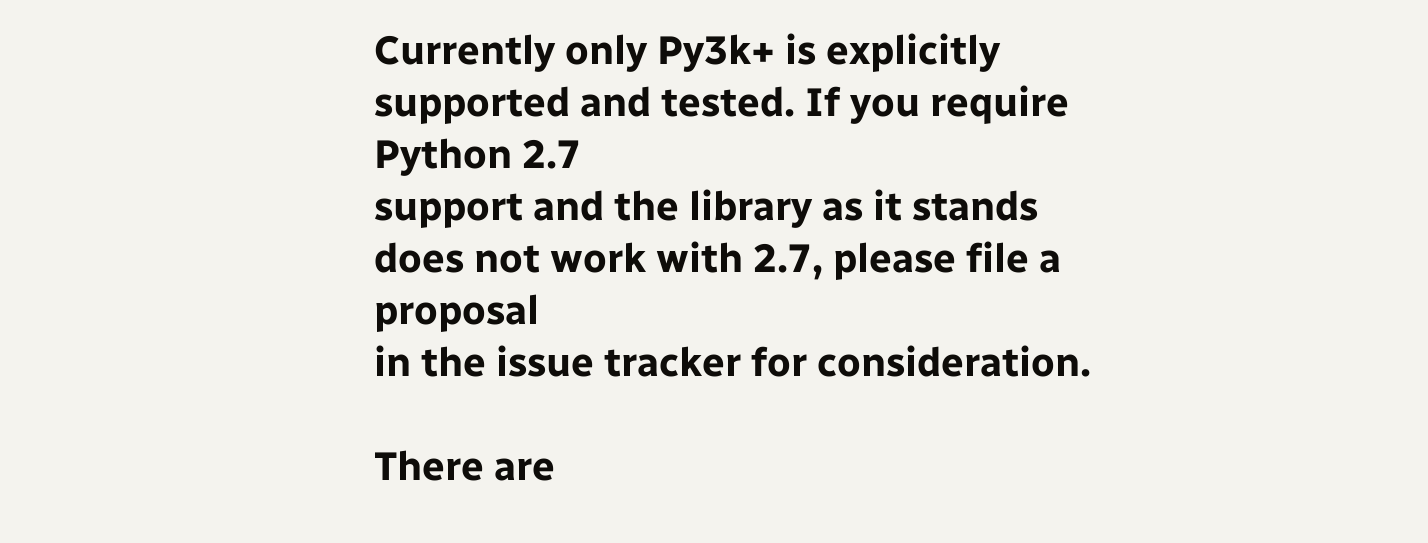Currently only Py3k+ is explicitly supported and tested. If you require Python 2.7
support and the library as it stands does not work with 2.7, please file a proposal
in the issue tracker for consideration.

There are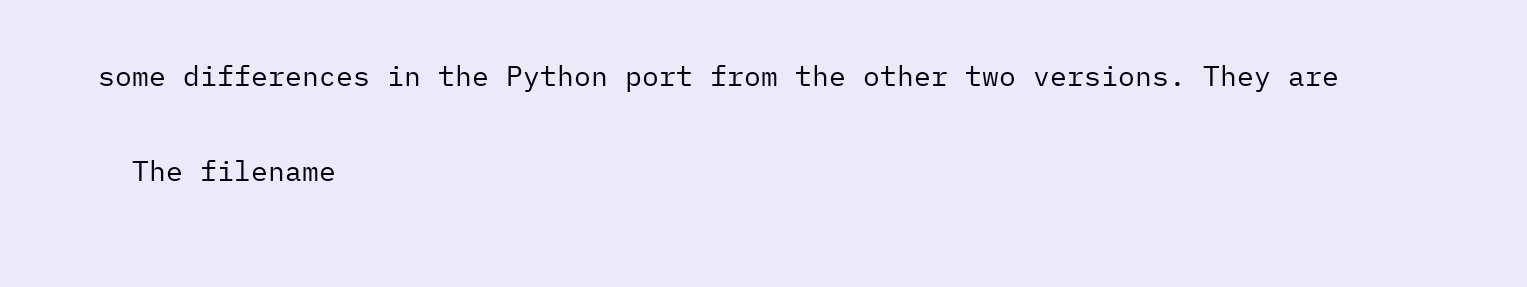some differences in the Python port from the other two versions. They are

  The filename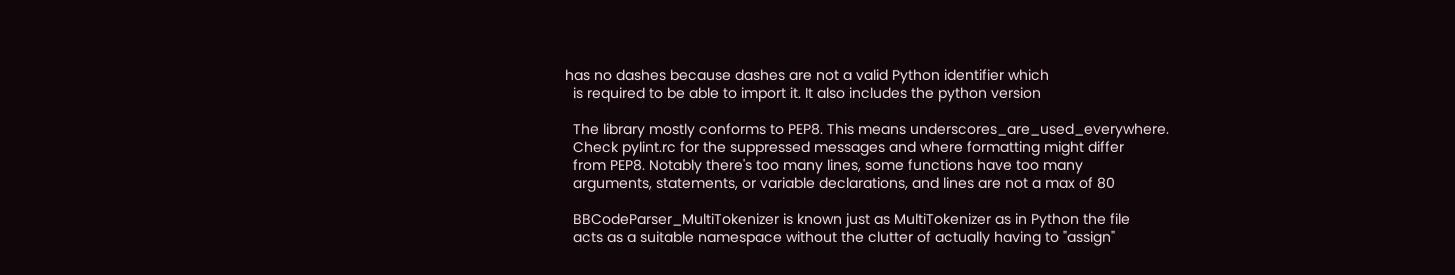has no dashes because dashes are not a valid Python identifier which
  is required to be able to import it. It also includes the python version

  The library mostly conforms to PEP8. This means underscores_are_used_everywhere.
  Check pylint.rc for the suppressed messages and where formatting might differ
  from PEP8. Notably there's too many lines, some functions have too many
  arguments, statements, or variable declarations, and lines are not a max of 80

  BBCodeParser_MultiTokenizer is known just as MultiTokenizer as in Python the file
  acts as a suitable namespace without the clutter of actually having to "assign"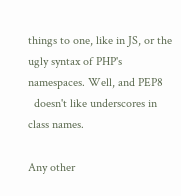things to one, like in JS, or the ugly syntax of PHP's namespaces. Well, and PEP8
  doesn't like underscores in class names.

Any other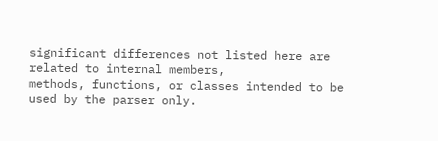significant differences not listed here are related to internal members,
methods, functions, or classes intended to be used by the parser only.